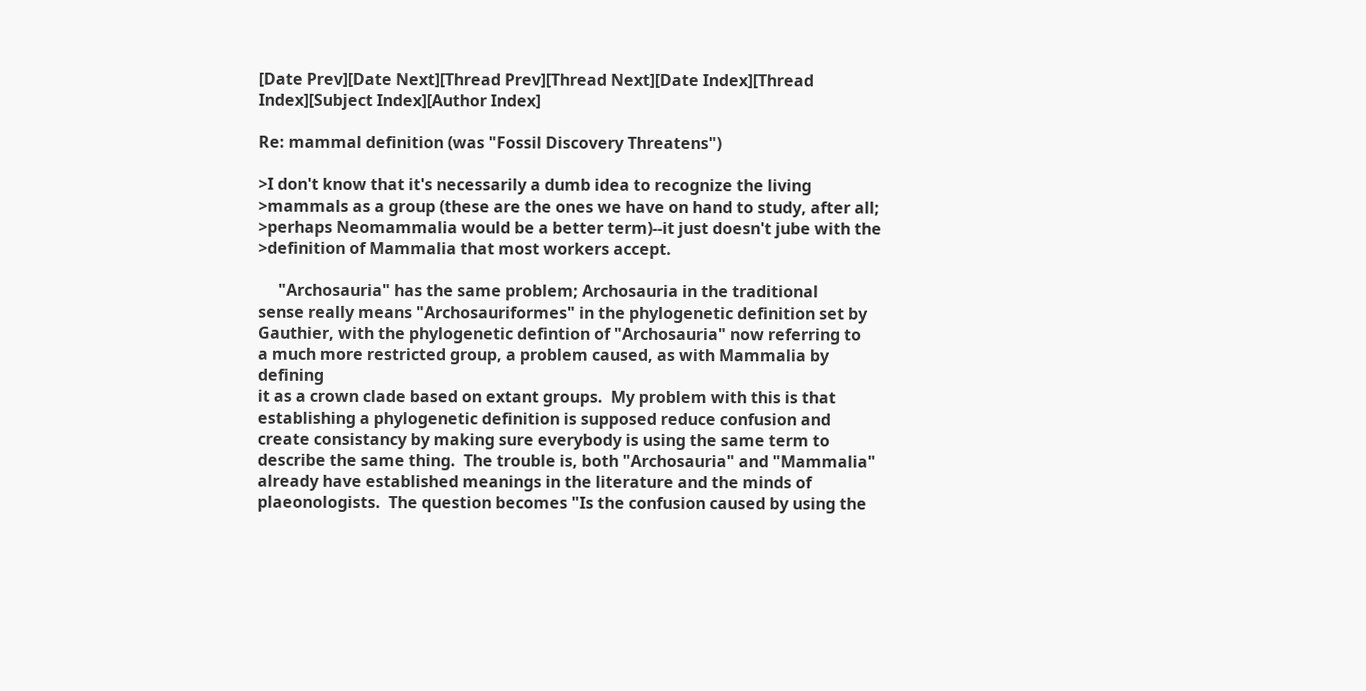[Date Prev][Date Next][Thread Prev][Thread Next][Date Index][Thread Index][Subject Index][Author Index]

Re: mammal definition (was "Fossil Discovery Threatens")

>I don't know that it's necessarily a dumb idea to recognize the living
>mammals as a group (these are the ones we have on hand to study, after all;
>perhaps Neomammalia would be a better term)--it just doesn't jube with the
>definition of Mammalia that most workers accept.

     "Archosauria" has the same problem; Archosauria in the traditional
sense really means "Archosauriformes" in the phylogenetic definition set by
Gauthier, with the phylogenetic defintion of "Archosauria" now referring to
a much more restricted group, a problem caused, as with Mammalia by defining
it as a crown clade based on extant groups.  My problem with this is that
establishing a phylogenetic definition is supposed reduce confusion and
create consistancy by making sure everybody is using the same term to
describe the same thing.  The trouble is, both "Archosauria" and "Mammalia"
already have established meanings in the literature and the minds of
plaeonologists.  The question becomes "Is the confusion caused by using the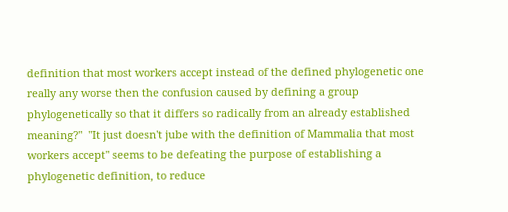definition that most workers accept instead of the defined phylogenetic one
really any worse then the confusion caused by defining a group
phylogenetically so that it differs so radically from an already established
meaning?"  "It just doesn't jube with the definition of Mammalia that most
workers accept" seems to be defeating the purpose of establishing a
phylogenetic definition, to reduce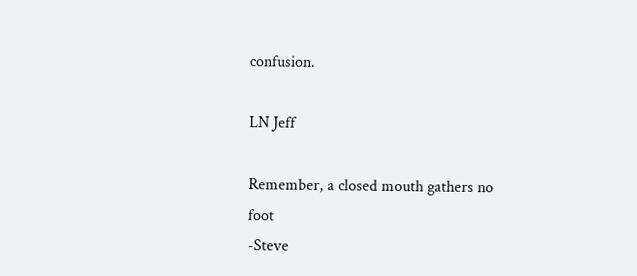confusion.

LN Jeff

Remember, a closed mouth gathers no foot
-Steve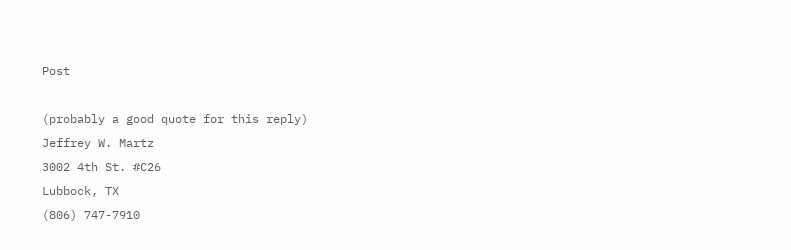Post

(probably a good quote for this reply)
Jeffrey W. Martz
3002 4th St. #C26
Lubbock, TX
(806) 747-7910